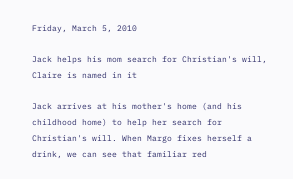Friday, March 5, 2010

Jack helps his mom search for Christian's will, Claire is named in it

Jack arrives at his mother's home (and his childhood home) to help her search for Christian's will. When Margo fixes herself a drink, we can see that familiar red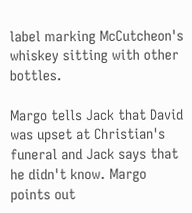label marking McCutcheon's whiskey sitting with other bottles.

Margo tells Jack that David was upset at Christian's funeral and Jack says that he didn't know. Margo points out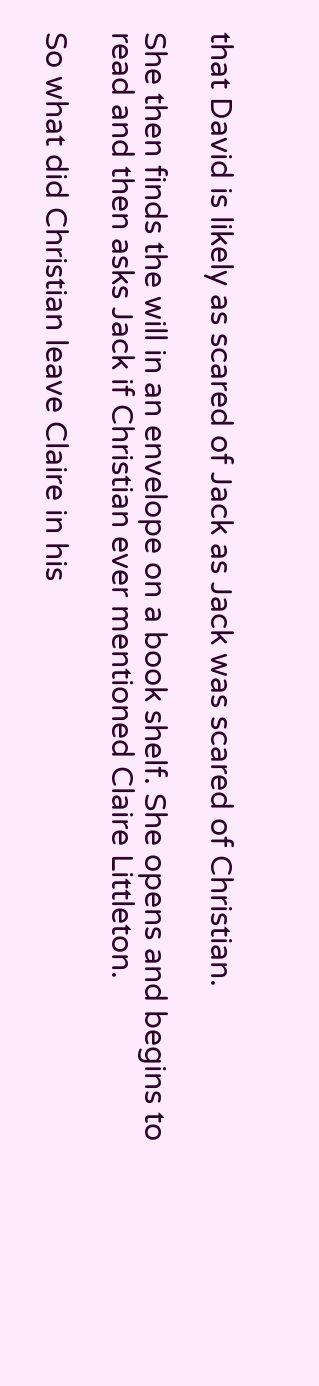that David is likely as scared of Jack as Jack was scared of Christian.

She then finds the will in an envelope on a book shelf. She opens and begins to read and then asks Jack if Christian ever mentioned Claire Littleton.

So what did Christian leave Claire in his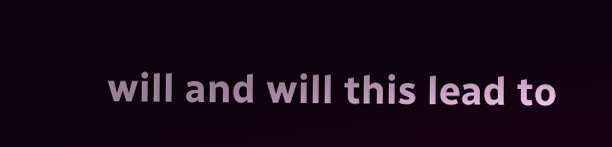will and will this lead to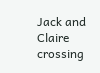Jack and Claire crossing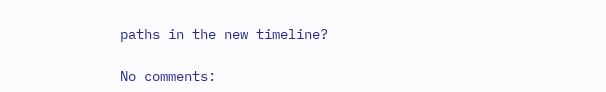paths in the new timeline?

No comments: